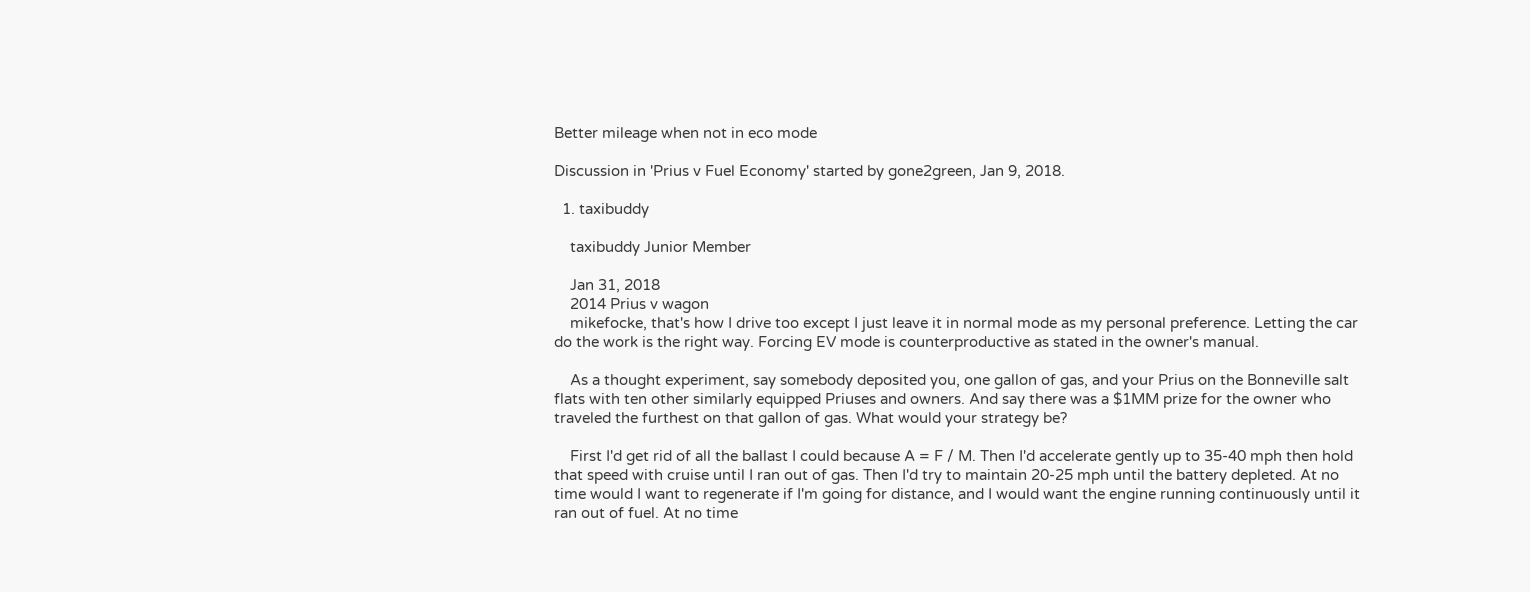Better mileage when not in eco mode

Discussion in 'Prius v Fuel Economy' started by gone2green, Jan 9, 2018.

  1. taxibuddy

    taxibuddy Junior Member

    Jan 31, 2018
    2014 Prius v wagon
    mikefocke, that's how I drive too except I just leave it in normal mode as my personal preference. Letting the car do the work is the right way. Forcing EV mode is counterproductive as stated in the owner's manual.

    As a thought experiment, say somebody deposited you, one gallon of gas, and your Prius on the Bonneville salt flats with ten other similarly equipped Priuses and owners. And say there was a $1MM prize for the owner who traveled the furthest on that gallon of gas. What would your strategy be?

    First I'd get rid of all the ballast I could because A = F / M. Then I'd accelerate gently up to 35-40 mph then hold that speed with cruise until I ran out of gas. Then I'd try to maintain 20-25 mph until the battery depleted. At no time would I want to regenerate if I'm going for distance, and I would want the engine running continuously until it ran out of fuel. At no time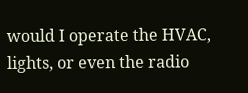would I operate the HVAC, lights, or even the radio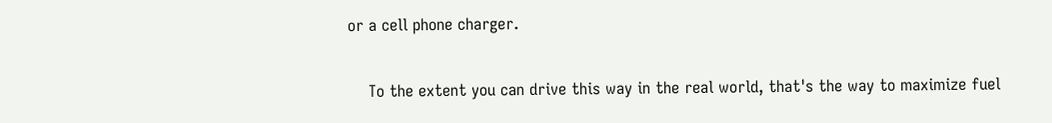or a cell phone charger.

    To the extent you can drive this way in the real world, that's the way to maximize fuel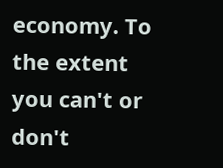economy. To the extent you can't or don't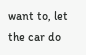want to, let the car do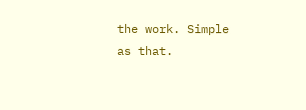the work. Simple as that.